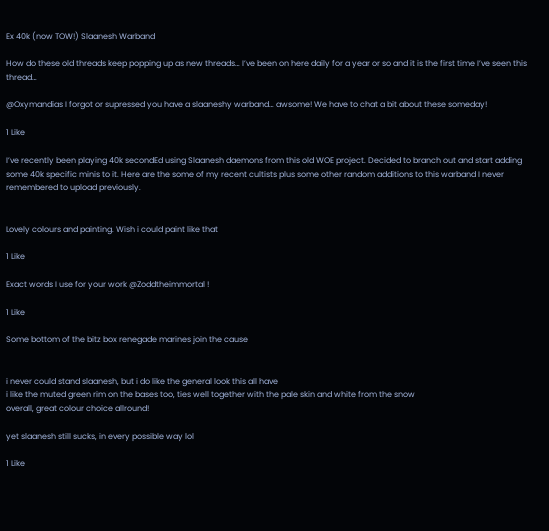Ex 40k (now TOW!) Slaanesh Warband

How do these old threads keep popping up as new threads… I’ve been on here daily for a year or so and it is the first time I’ve seen this thread…

@Oxymandias I forgot or supressed you have a slaaneshy warband… awsome! We have to chat a bit about these someday!

1 Like

I’ve recently been playing 40k secondEd using Slaanesh daemons from this old WOE project. Decided to branch out and start adding some 40k specific minis to it. Here are the some of my recent cultists plus some other random additions to this warband I never remembered to upload previously.


Lovely colours and painting. Wish i could paint like that

1 Like

Exact words I use for your work @Zoddtheimmortal !

1 Like

Some bottom of the bitz box renegade marines join the cause


i never could stand slaanesh, but i do like the general look this all have
i like the muted green rim on the bases too, ties well together with the pale skin and white from the snow
overall, great colour choice allround!

yet slaanesh still sucks, in every possible way lol

1 Like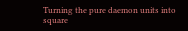Turning the pure daemon units into square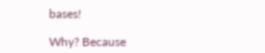bases!

Why? Because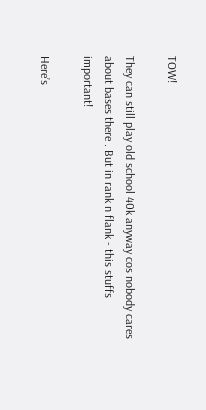TOW!

They can still play old school 40k anyway cos nobody cares about bases there . But in rank n flank - this stuffs important!

Here’s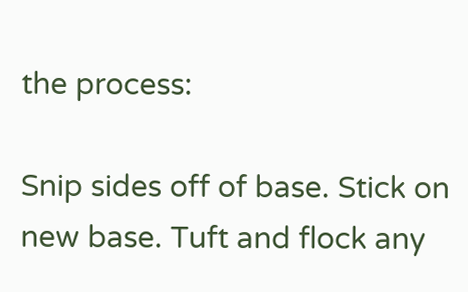the process:

Snip sides off of base. Stick on new base. Tuft and flock any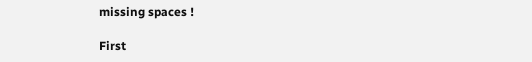missing spaces !

First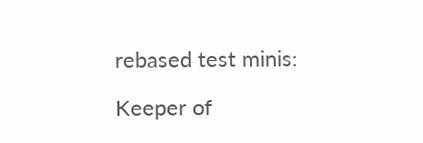rebased test minis:

Keeper of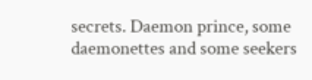secrets. Daemon prince, some daemonettes and some seekers